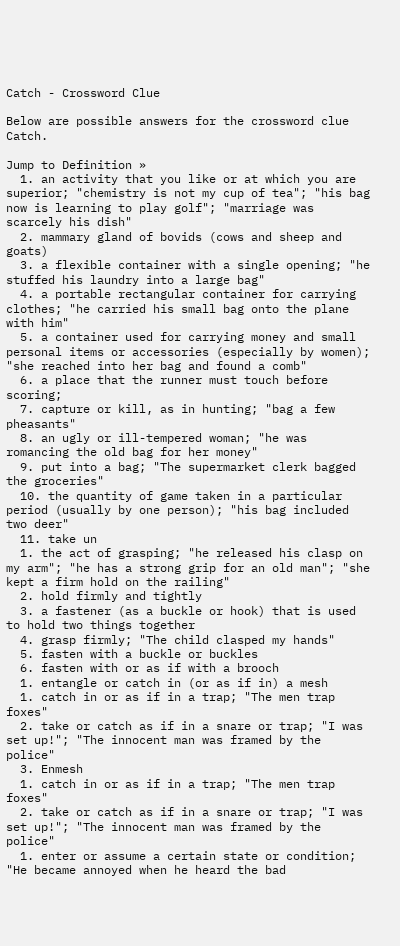Catch - Crossword Clue

Below are possible answers for the crossword clue Catch.

Jump to Definition »
  1. an activity that you like or at which you are superior; "chemistry is not my cup of tea"; "his bag now is learning to play golf"; "marriage was scarcely his dish"
  2. mammary gland of bovids (cows and sheep and goats)
  3. a flexible container with a single opening; "he stuffed his laundry into a large bag"
  4. a portable rectangular container for carrying clothes; "he carried his small bag onto the plane with him"
  5. a container used for carrying money and small personal items or accessories (especially by women); "she reached into her bag and found a comb"
  6. a place that the runner must touch before scoring;
  7. capture or kill, as in hunting; "bag a few pheasants"
  8. an ugly or ill-tempered woman; "he was romancing the old bag for her money"
  9. put into a bag; "The supermarket clerk bagged the groceries"
  10. the quantity of game taken in a particular period (usually by one person); "his bag included two deer"
  11. take un
  1. the act of grasping; "he released his clasp on my arm"; "he has a strong grip for an old man"; "she kept a firm hold on the railing"
  2. hold firmly and tightly
  3. a fastener (as a buckle or hook) that is used to hold two things together
  4. grasp firmly; "The child clasped my hands"
  5. fasten with a buckle or buckles
  6. fasten with or as if with a brooch
  1. entangle or catch in (or as if in) a mesh
  1. catch in or as if in a trap; "The men trap foxes"
  2. take or catch as if in a snare or trap; "I was set up!"; "The innocent man was framed by the police"
  3. Enmesh
  1. catch in or as if in a trap; "The men trap foxes"
  2. take or catch as if in a snare or trap; "I was set up!"; "The innocent man was framed by the police"
  1. enter or assume a certain state or condition; "He became annoyed when he heard the bad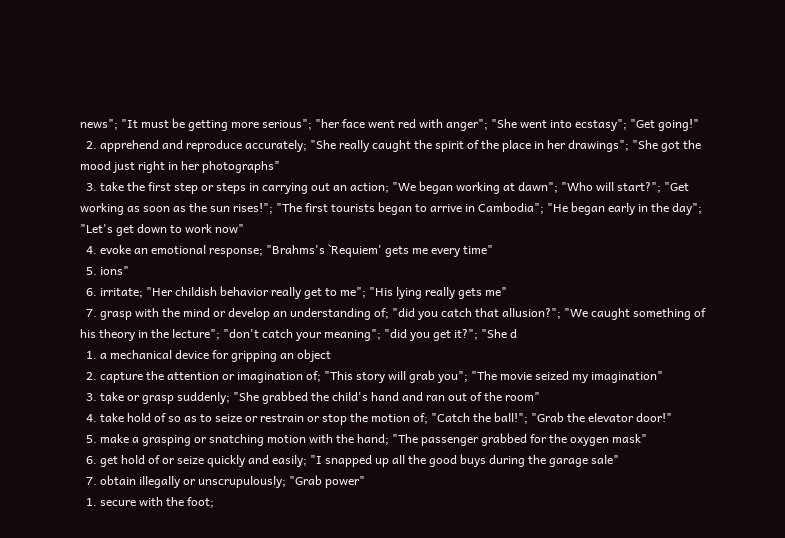news"; "It must be getting more serious"; "her face went red with anger"; "She went into ecstasy"; "Get going!"
  2. apprehend and reproduce accurately; "She really caught the spirit of the place in her drawings"; "She got the mood just right in her photographs"
  3. take the first step or steps in carrying out an action; "We began working at dawn"; "Who will start?"; "Get working as soon as the sun rises!"; "The first tourists began to arrive in Cambodia"; "He began early in the day"; "Let's get down to work now"
  4. evoke an emotional response; "Brahms's `Requiem' gets me every time"
  5. ions"
  6. irritate; "Her childish behavior really get to me"; "His lying really gets me"
  7. grasp with the mind or develop an understanding of; "did you catch that allusion?"; "We caught something of his theory in the lecture"; "don't catch your meaning"; "did you get it?"; "She d
  1. a mechanical device for gripping an object
  2. capture the attention or imagination of; "This story will grab you"; "The movie seized my imagination"
  3. take or grasp suddenly; "She grabbed the child's hand and ran out of the room"
  4. take hold of so as to seize or restrain or stop the motion of; "Catch the ball!"; "Grab the elevator door!"
  5. make a grasping or snatching motion with the hand; "The passenger grabbed for the oxygen mask"
  6. get hold of or seize quickly and easily; "I snapped up all the good buys during the garage sale"
  7. obtain illegally or unscrupulously; "Grab power"
  1. secure with the foot;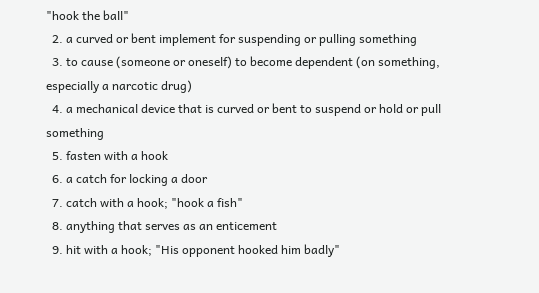"hook the ball"
  2. a curved or bent implement for suspending or pulling something
  3. to cause (someone or oneself) to become dependent (on something, especially a narcotic drug)
  4. a mechanical device that is curved or bent to suspend or hold or pull something
  5. fasten with a hook
  6. a catch for locking a door
  7. catch with a hook; "hook a fish"
  8. anything that serves as an enticement
  9. hit with a hook; "His opponent hooked him badly"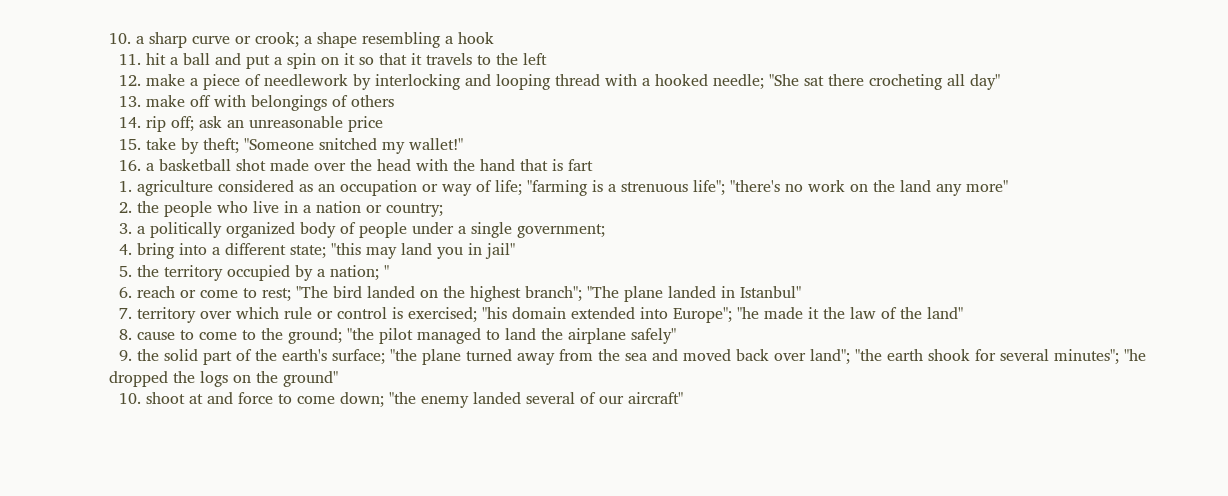10. a sharp curve or crook; a shape resembling a hook
  11. hit a ball and put a spin on it so that it travels to the left
  12. make a piece of needlework by interlocking and looping thread with a hooked needle; "She sat there crocheting all day"
  13. make off with belongings of others
  14. rip off; ask an unreasonable price
  15. take by theft; "Someone snitched my wallet!"
  16. a basketball shot made over the head with the hand that is fart
  1. agriculture considered as an occupation or way of life; "farming is a strenuous life"; "there's no work on the land any more"
  2. the people who live in a nation or country;
  3. a politically organized body of people under a single government;
  4. bring into a different state; "this may land you in jail"
  5. the territory occupied by a nation; "
  6. reach or come to rest; "The bird landed on the highest branch"; "The plane landed in Istanbul"
  7. territory over which rule or control is exercised; "his domain extended into Europe"; "he made it the law of the land"
  8. cause to come to the ground; "the pilot managed to land the airplane safely"
  9. the solid part of the earth's surface; "the plane turned away from the sea and moved back over land"; "the earth shook for several minutes"; "he dropped the logs on the ground"
  10. shoot at and force to come down; "the enemy landed several of our aircraft"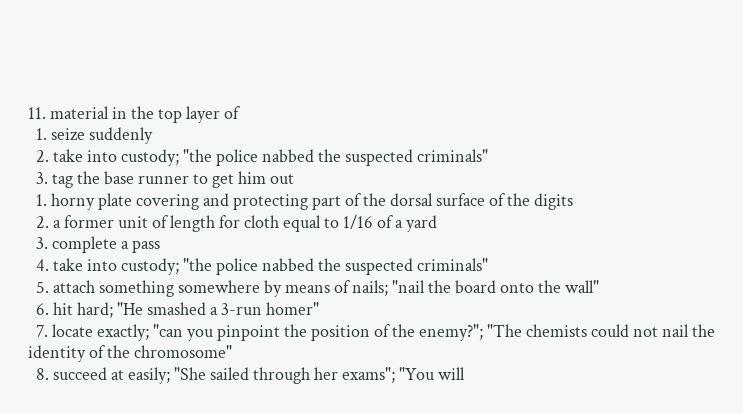11. material in the top layer of
  1. seize suddenly
  2. take into custody; "the police nabbed the suspected criminals"
  3. tag the base runner to get him out
  1. horny plate covering and protecting part of the dorsal surface of the digits
  2. a former unit of length for cloth equal to 1/16 of a yard
  3. complete a pass
  4. take into custody; "the police nabbed the suspected criminals"
  5. attach something somewhere by means of nails; "nail the board onto the wall"
  6. hit hard; "He smashed a 3-run homer"
  7. locate exactly; "can you pinpoint the position of the enemy?"; "The chemists could not nail the identity of the chromosome"
  8. succeed at easily; "She sailed through her exams"; "You will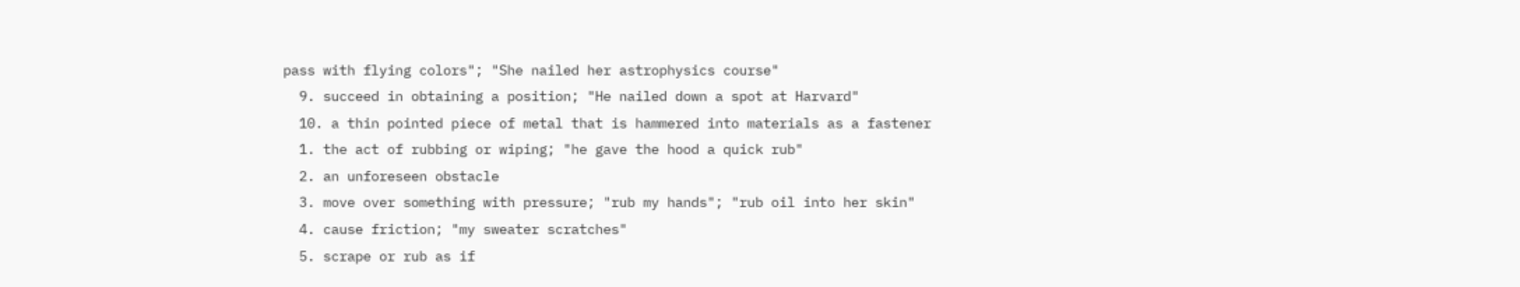pass with flying colors"; "She nailed her astrophysics course"
  9. succeed in obtaining a position; "He nailed down a spot at Harvard"
  10. a thin pointed piece of metal that is hammered into materials as a fastener
  1. the act of rubbing or wiping; "he gave the hood a quick rub"
  2. an unforeseen obstacle
  3. move over something with pressure; "rub my hands"; "rub oil into her skin"
  4. cause friction; "my sweater scratches"
  5. scrape or rub as if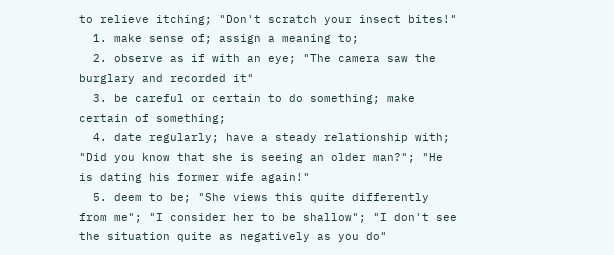to relieve itching; "Don't scratch your insect bites!"
  1. make sense of; assign a meaning to;
  2. observe as if with an eye; "The camera saw the burglary and recorded it"
  3. be careful or certain to do something; make certain of something;
  4. date regularly; have a steady relationship with; "Did you know that she is seeing an older man?"; "He is dating his former wife again!"
  5. deem to be; "She views this quite differently from me"; "I consider her to be shallow"; "I don't see the situation quite as negatively as you do"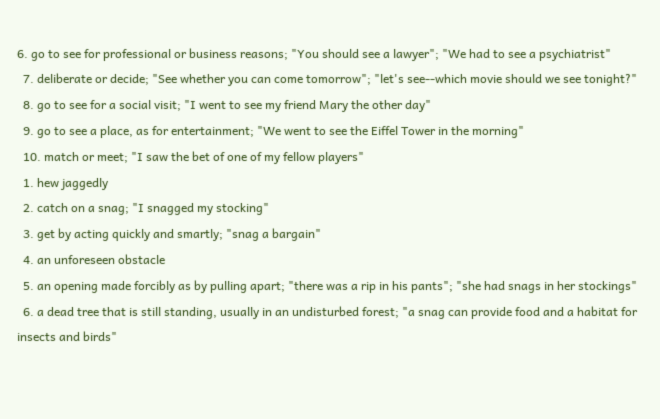6. go to see for professional or business reasons; "You should see a lawyer"; "We had to see a psychiatrist"
  7. deliberate or decide; "See whether you can come tomorrow"; "let's see--which movie should we see tonight?"
  8. go to see for a social visit; "I went to see my friend Mary the other day"
  9. go to see a place, as for entertainment; "We went to see the Eiffel Tower in the morning"
  10. match or meet; "I saw the bet of one of my fellow players"
  1. hew jaggedly
  2. catch on a snag; "I snagged my stocking"
  3. get by acting quickly and smartly; "snag a bargain"
  4. an unforeseen obstacle
  5. an opening made forcibly as by pulling apart; "there was a rip in his pants"; "she had snags in her stockings"
  6. a dead tree that is still standing, usually in an undisturbed forest; "a snag can provide food and a habitat for insects and birds"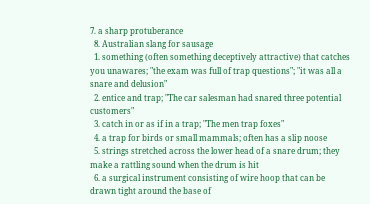7. a sharp protuberance
  8. Australian slang for sausage
  1. something (often something deceptively attractive) that catches you unawares; "the exam was full of trap questions"; "it was all a snare and delusion"
  2. entice and trap; "The car salesman had snared three potential customers"
  3. catch in or as if in a trap; "The men trap foxes"
  4. a trap for birds or small mammals; often has a slip noose
  5. strings stretched across the lower head of a snare drum; they make a rattling sound when the drum is hit
  6. a surgical instrument consisting of wire hoop that can be drawn tight around the base of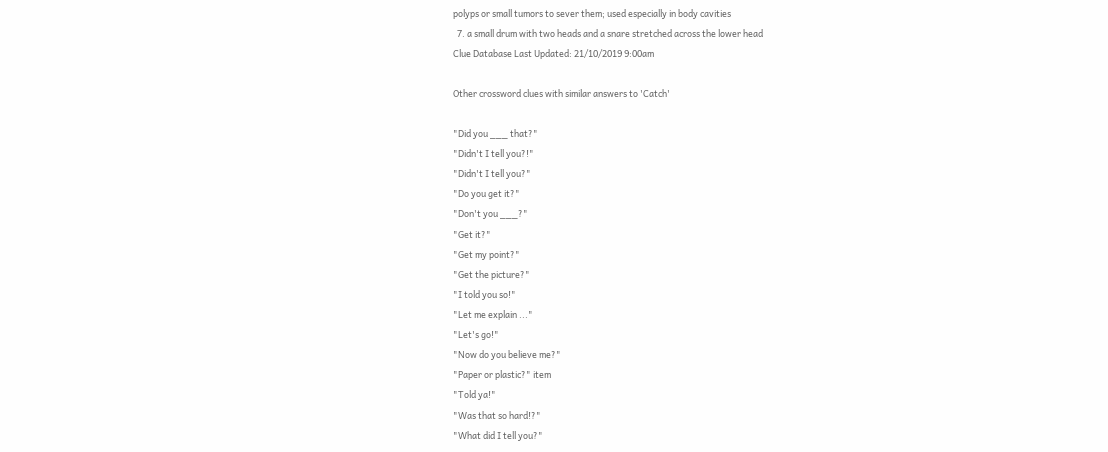polyps or small tumors to sever them; used especially in body cavities
  7. a small drum with two heads and a snare stretched across the lower head
Clue Database Last Updated: 21/10/2019 9:00am

Other crossword clues with similar answers to 'Catch'

"Did you ___ that?"
"Didn't I tell you?!"
"Didn't I tell you?"
"Do you get it?"
"Don't you ___?"
"Get it?"
"Get my point?"
"Get the picture?"
"I told you so!"
"Let me explain ..."
"Let's go!"
"Now do you believe me?"
"Paper or plastic?" item
"Told ya!"
"Was that so hard!?"
"What did I tell you?"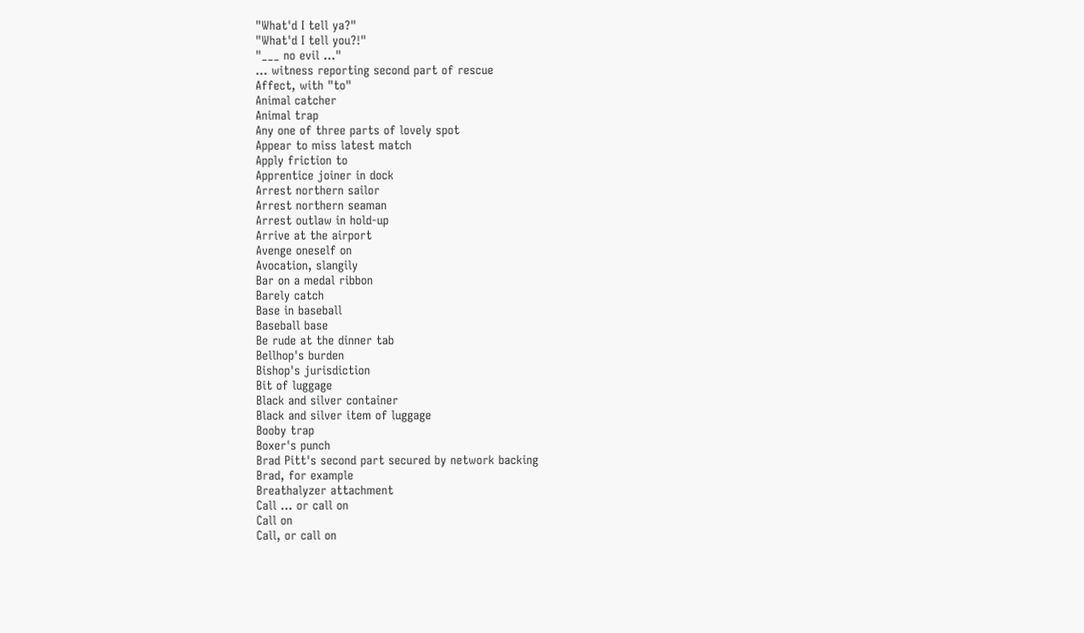"What'd I tell ya?"
"What'd I tell you?!"
"___ no evil ..."
... witness reporting second part of rescue
Affect, with "to"
Animal catcher
Animal trap
Any one of three parts of lovely spot
Appear to miss latest match
Apply friction to
Apprentice joiner in dock
Arrest northern sailor
Arrest northern seaman
Arrest outlaw in hold-up
Arrive at the airport
Avenge oneself on
Avocation, slangily
Bar on a medal ribbon
Barely catch
Base in baseball
Baseball base
Be rude at the dinner tab
Bellhop's burden
Bishop's jurisdiction
Bit of luggage
Black and silver container
Black and silver item of luggage
Booby trap
Boxer's punch
Brad Pitt's second part secured by network backing
Brad, for example
Breathalyzer attachment
Call ... or call on
Call on
Call, or call on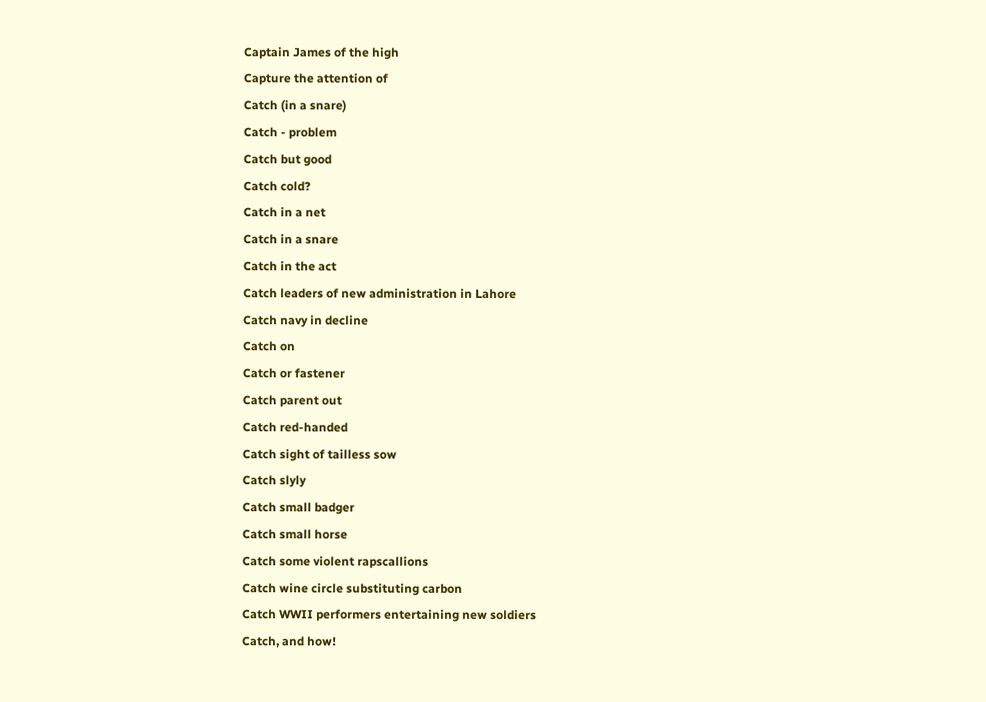Captain James of the high
Capture the attention of
Catch (in a snare)
Catch - problem
Catch but good
Catch cold?
Catch in a net
Catch in a snare
Catch in the act
Catch leaders of new administration in Lahore
Catch navy in decline
Catch on
Catch or fastener
Catch parent out
Catch red-handed
Catch sight of tailless sow
Catch slyly
Catch small badger
Catch small horse
Catch some violent rapscallions
Catch wine circle substituting carbon
Catch WWII performers entertaining new soldiers
Catch, and how!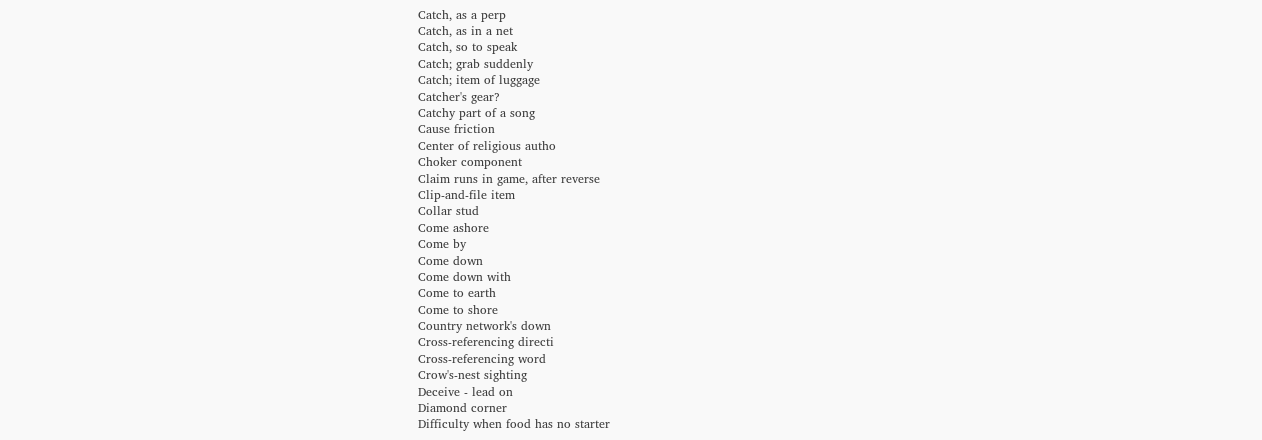Catch, as a perp
Catch, as in a net
Catch, so to speak
Catch; grab suddenly
Catch; item of luggage
Catcher's gear?
Catchy part of a song
Cause friction
Center of religious autho
Choker component
Claim runs in game, after reverse
Clip-and-file item
Collar stud
Come ashore
Come by
Come down
Come down with
Come to earth
Come to shore
Country network's down
Cross-referencing directi
Cross-referencing word
Crow's-nest sighting
Deceive - lead on
Diamond corner
Difficulty when food has no starter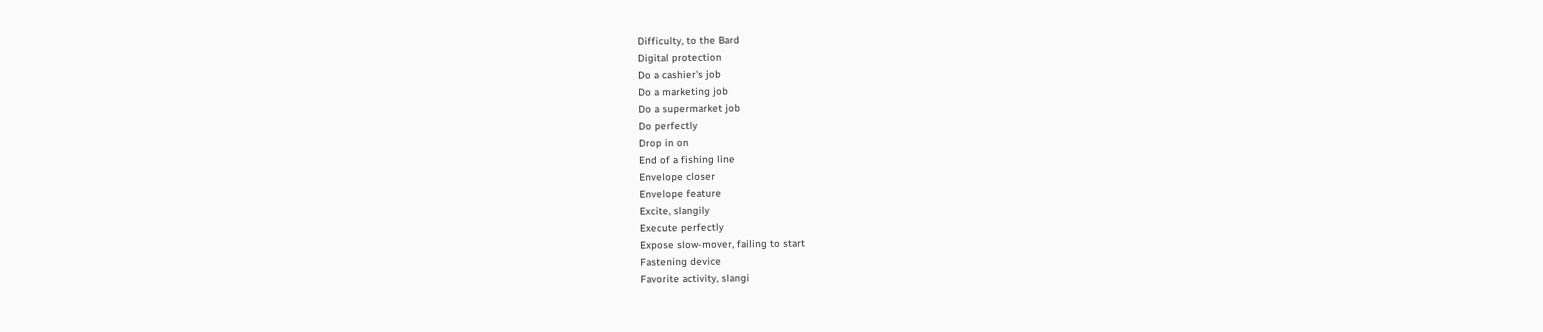Difficulty, to the Bard
Digital protection
Do a cashier's job
Do a marketing job
Do a supermarket job
Do perfectly
Drop in on
End of a fishing line
Envelope closer
Envelope feature
Excite, slangily
Execute perfectly
Expose slow-mover, failing to start
Fastening device
Favorite activity, slangi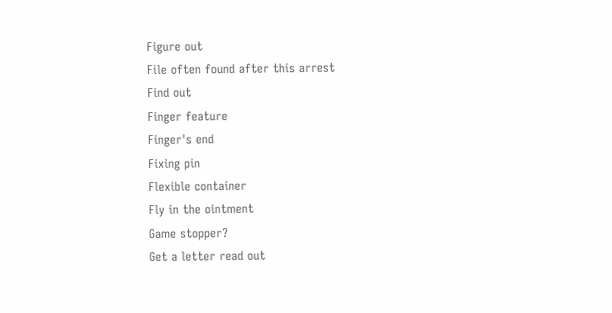Figure out
File often found after this arrest
Find out
Finger feature
Finger's end
Fixing pin
Flexible container
Fly in the ointment
Game stopper?
Get a letter read out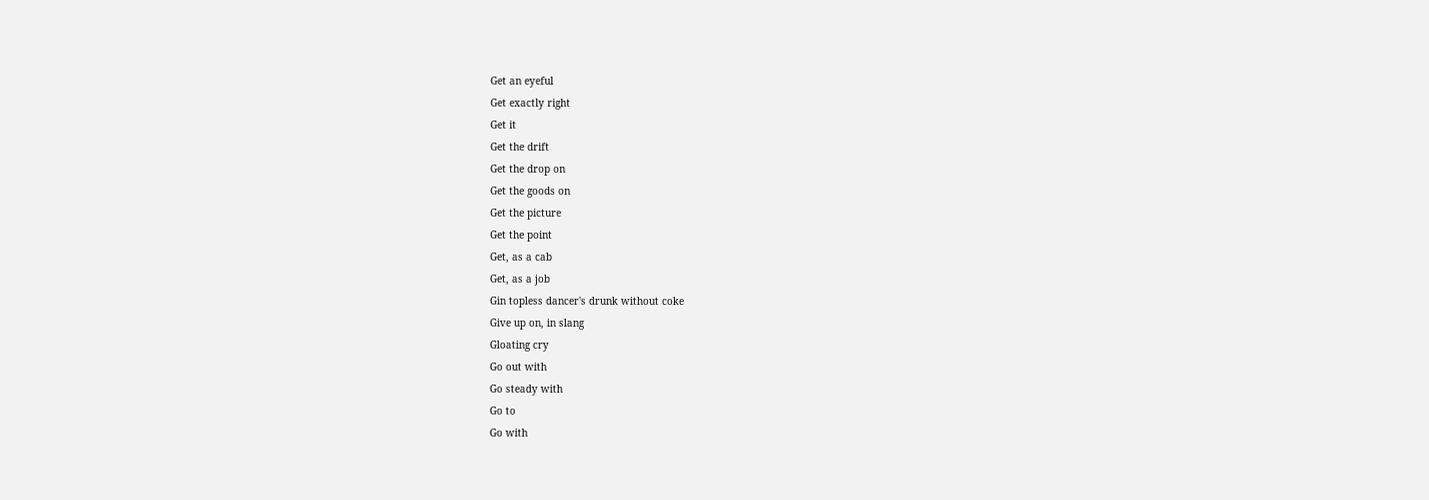Get an eyeful
Get exactly right
Get it
Get the drift
Get the drop on
Get the goods on
Get the picture
Get the point
Get, as a cab
Get, as a job
Gin topless dancer's drunk without coke
Give up on, in slang
Gloating cry
Go out with
Go steady with
Go to
Go with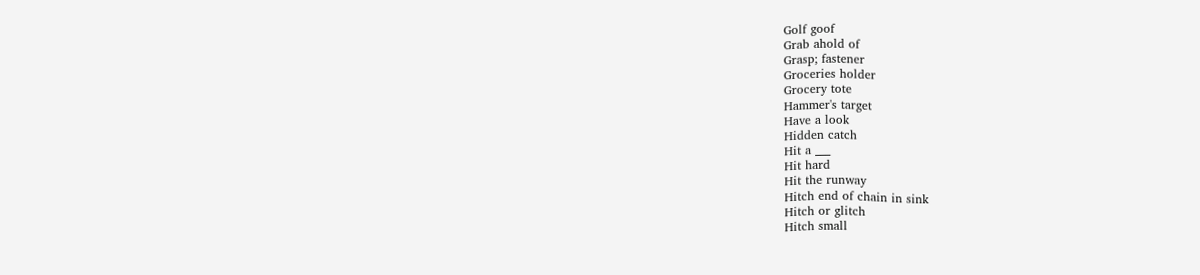Golf goof
Grab ahold of
Grasp; fastener
Groceries holder
Grocery tote
Hammer's target
Have a look
Hidden catch
Hit a ___
Hit hard
Hit the runway
Hitch end of chain in sink
Hitch or glitch
Hitch small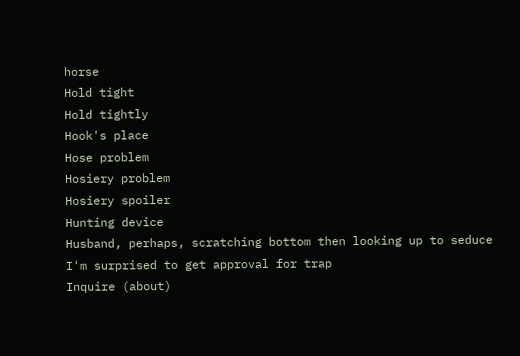horse
Hold tight
Hold tightly
Hook's place
Hose problem
Hosiery problem
Hosiery spoiler
Hunting device
Husband, perhaps, scratching bottom then looking up to seduce
I'm surprised to get approval for trap
Inquire (about)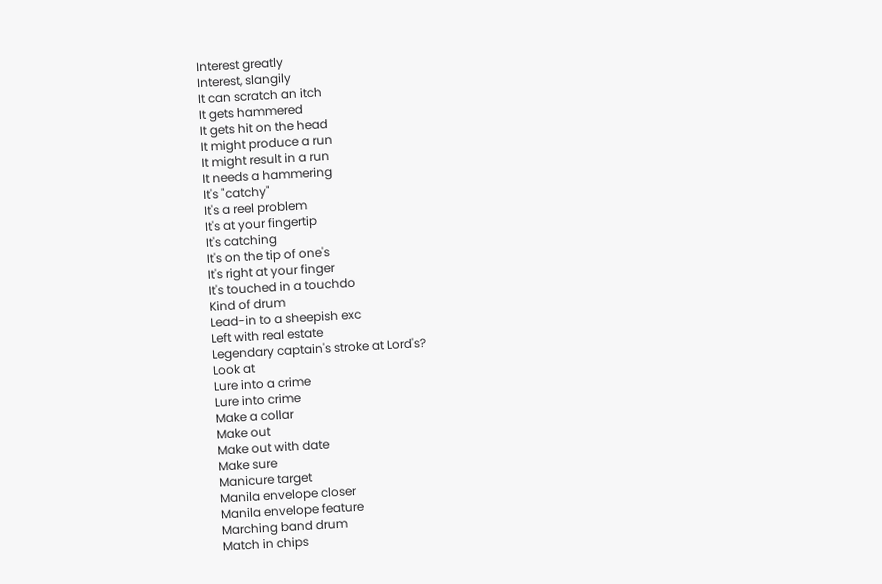Interest greatly
Interest, slangily
It can scratch an itch
It gets hammered
It gets hit on the head
It might produce a run
It might result in a run
It needs a hammering
It's "catchy"
It's a reel problem
It's at your fingertip
It's catching
It's on the tip of one's
It's right at your finger
It's touched in a touchdo
Kind of drum
Lead-in to a sheepish exc
Left with real estate
Legendary captain's stroke at Lord's?
Look at
Lure into a crime
Lure into crime
Make a collar
Make out
Make out with date
Make sure
Manicure target
Manila envelope closer
Manila envelope feature
Marching band drum
Match in chips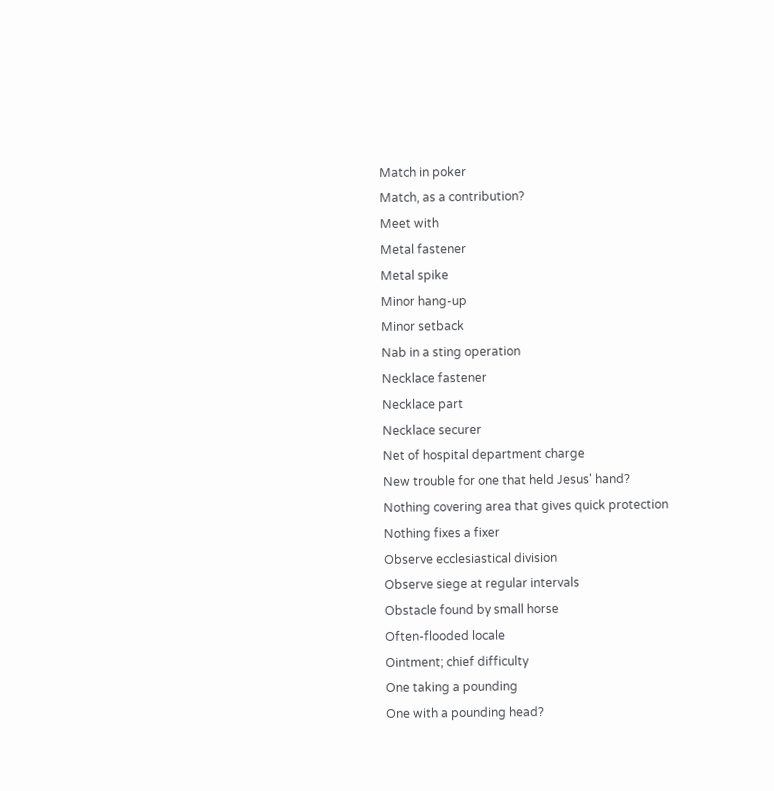Match in poker
Match, as a contribution?
Meet with
Metal fastener
Metal spike
Minor hang-up
Minor setback
Nab in a sting operation
Necklace fastener
Necklace part
Necklace securer
Net of hospital department charge
New trouble for one that held Jesus' hand?
Nothing covering area that gives quick protection
Nothing fixes a fixer
Observe ecclesiastical division
Observe siege at regular intervals
Obstacle found by small horse
Often-flooded locale
Ointment; chief difficulty
One taking a pounding
One with a pounding head?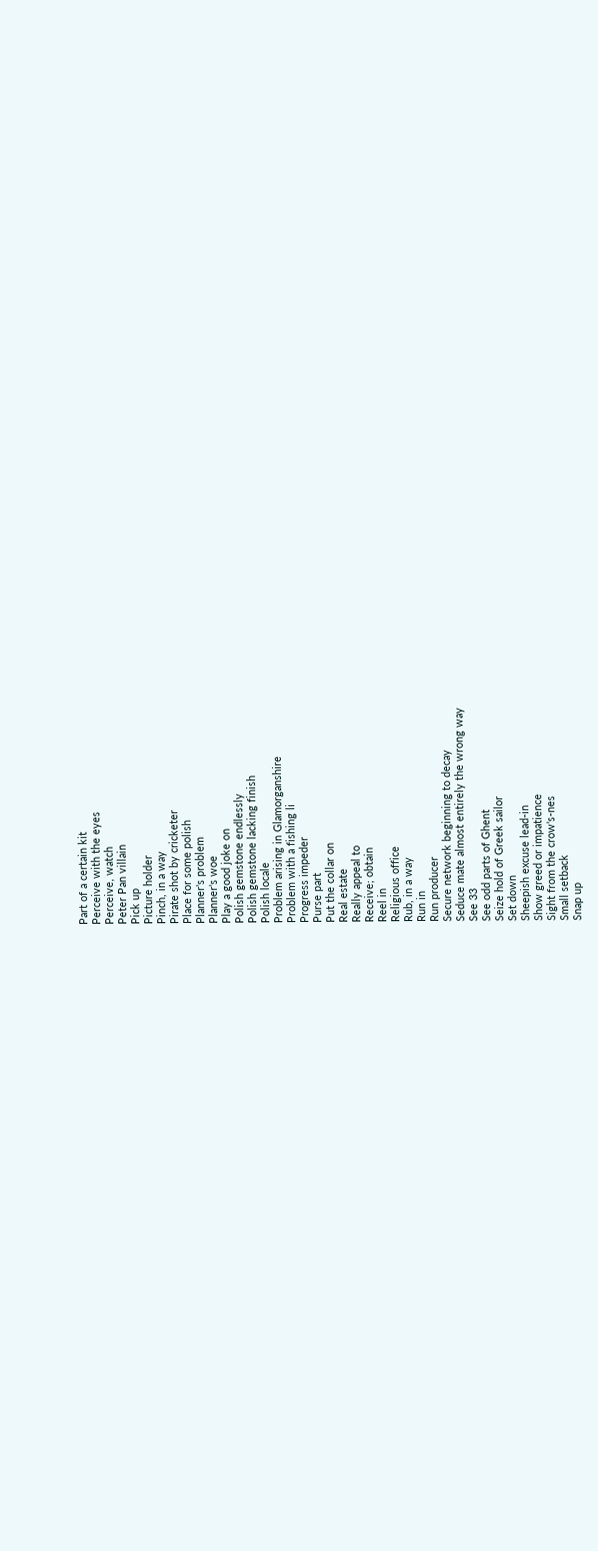Part of a certain kit
Perceive with the eyes
Perceive, watch
Peter Pan villain
Pick up
Picture holder
Pinch, in a way
Pirate shot by cricketer
Place for some polish
Planner's problem
Planner's woe
Play a good joke on
Polish gemstone endlessly
Polish gemstone lacking finish
Polish locale
Problem arising in Glamorganshire
Problem with a fishing li
Progress impeder
Purse part
Put the collar on
Real estate
Really appeal to
Receive; obtain
Reel in
Religious office
Rub, in a way
Run in
Run producer
Secure network beginning to decay
Seduce mate almost entirely the wrong way
See 33
See odd parts of Ghent
Seize hold of Greek sailor
Set down
Sheepish excuse lead-in
Show greed or impatience
Sight from the crow's-nes
Small setback
Snap up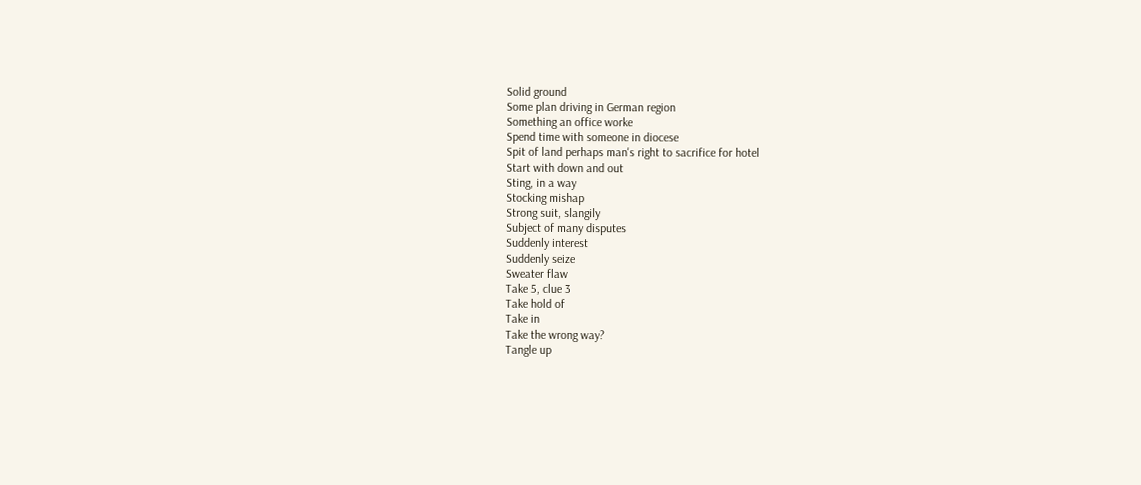Solid ground
Some plan driving in German region
Something an office worke
Spend time with someone in diocese
Spit of land perhaps man's right to sacrifice for hotel
Start with down and out
Sting, in a way
Stocking mishap
Strong suit, slangily
Subject of many disputes
Suddenly interest
Suddenly seize
Sweater flaw
Take 5, clue 3
Take hold of
Take in
Take the wrong way?
Tangle up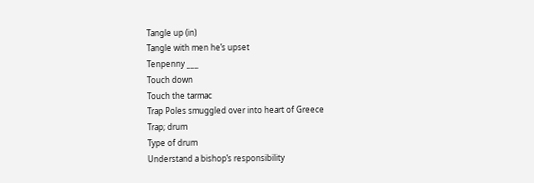Tangle up (in)
Tangle with men he’s upset
Tenpenny ___
Touch down
Touch the tarmac
Trap Poles smuggled over into heart of Greece
Trap; drum
Type of drum
Understand a bishop’s responsibility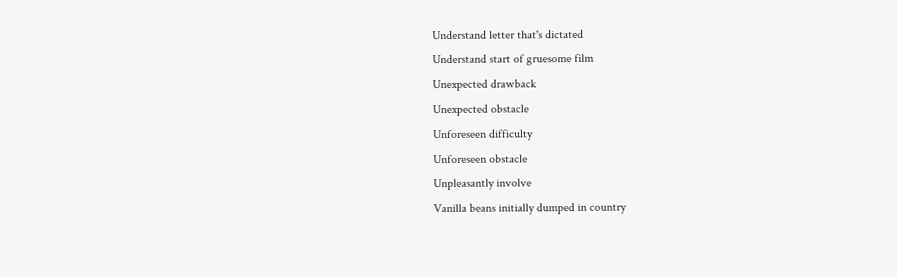Understand letter that's dictated
Understand start of gruesome film
Unexpected drawback
Unexpected obstacle
Unforeseen difficulty
Unforeseen obstacle
Unpleasantly involve
Vanilla beans initially dumped in country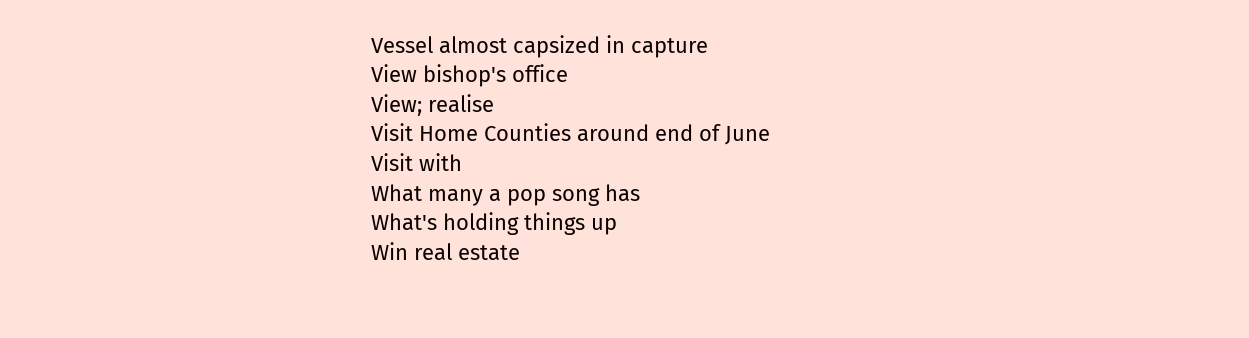Vessel almost capsized in capture
View bishop's office
View; realise
Visit Home Counties around end of June
Visit with
What many a pop song has
What's holding things up
Win real estate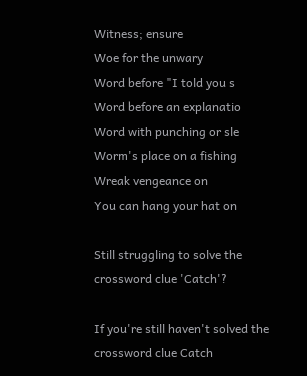Witness; ensure
Woe for the unwary
Word before "I told you s
Word before an explanatio
Word with punching or sle
Worm's place on a fishing
Wreak vengeance on
You can hang your hat on

Still struggling to solve the crossword clue 'Catch'?

If you're still haven't solved the crossword clue Catch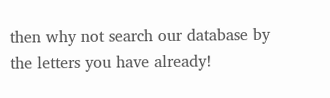then why not search our database by the letters you have already!